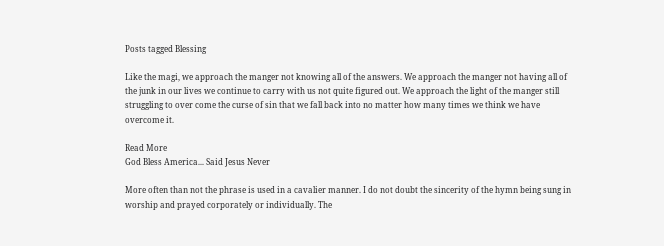Posts tagged Blessing

Like the magi, we approach the manger not knowing all of the answers. We approach the manger not having all of the junk in our lives we continue to carry with us not quite figured out. We approach the light of the manger still struggling to over come the curse of sin that we fall back into no matter how many times we think we have overcome it.

Read More
God Bless America... Said Jesus Never

More often than not the phrase is used in a cavalier manner. I do not doubt the sincerity of the hymn being sung in worship and prayed corporately or individually. The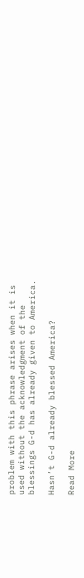problem with this phrase arises when it is used without the acknowledgment of the blessings G-d has already given to America.

Hasn’t G-d already blessed America?

Read More